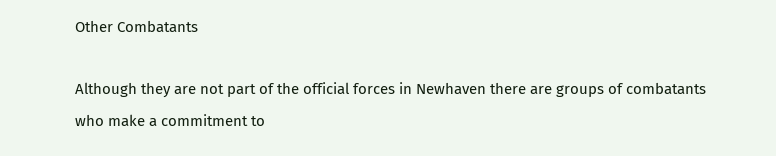Other Combatants

Although they are not part of the official forces in Newhaven there are groups of combatants who make a commitment to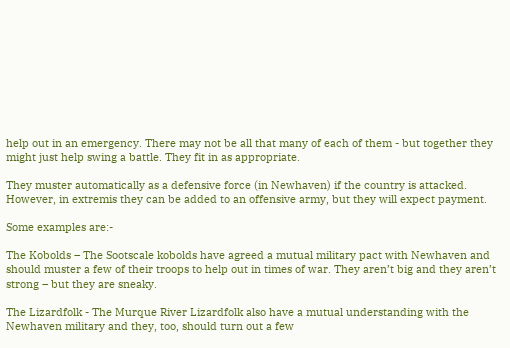help out in an emergency. There may not be all that many of each of them - but together they might just help swing a battle. They fit in as appropriate.

They muster automatically as a defensive force (in Newhaven) if the country is attacked. However, in extremis they can be added to an offensive army, but they will expect payment.

Some examples are:-

The Kobolds – The Sootscale kobolds have agreed a mutual military pact with Newhaven and should muster a few of their troops to help out in times of war. They aren’t big and they aren’t strong – but they are sneaky.

The Lizardfolk - The Murque River Lizardfolk also have a mutual understanding with the Newhaven military and they, too, should turn out a few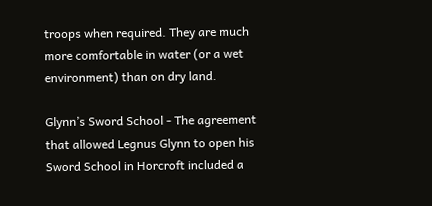troops when required. They are much more comfortable in water (or a wet environment) than on dry land.

Glynn’s Sword School - The agreement that allowed Legnus Glynn to open his Sword School in Horcroft included a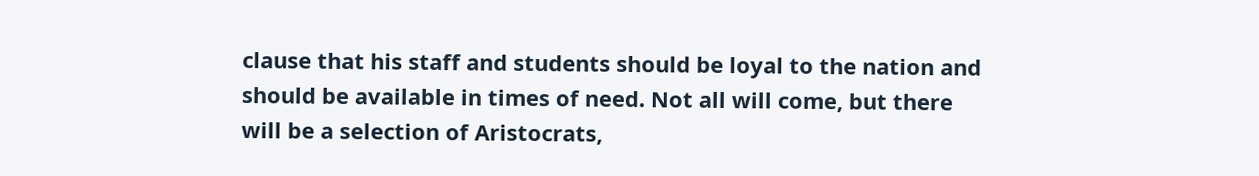clause that his staff and students should be loyal to the nation and should be available in times of need. Not all will come, but there will be a selection of Aristocrats,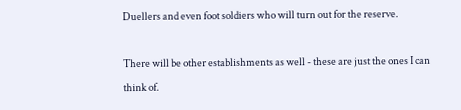Duellers and even foot soldiers who will turn out for the reserve.

There will be other establishments as well - these are just the ones I can think of.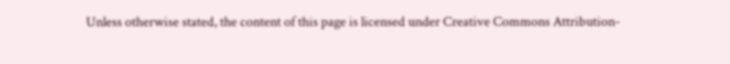Unless otherwise stated, the content of this page is licensed under Creative Commons Attribution-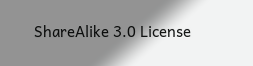ShareAlike 3.0 License